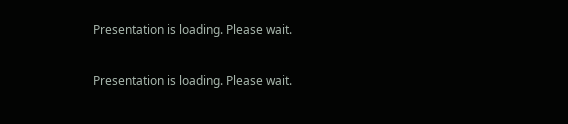Presentation is loading. Please wait.

Presentation is loading. Please wait.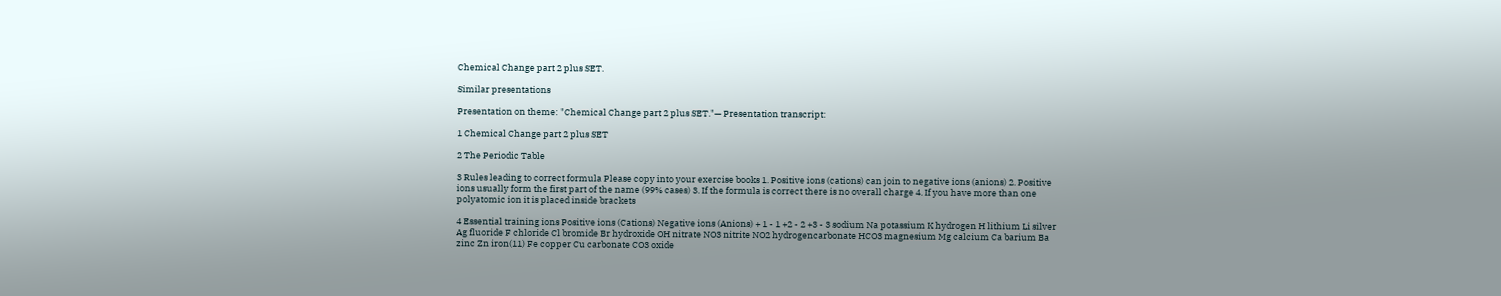Chemical Change part 2 plus SET.

Similar presentations

Presentation on theme: "Chemical Change part 2 plus SET."— Presentation transcript:

1 Chemical Change part 2 plus SET

2 The Periodic Table

3 Rules leading to correct formula Please copy into your exercise books 1. Positive ions (cations) can join to negative ions (anions) 2. Positive ions usually form the first part of the name (99% cases) 3. If the formula is correct there is no overall charge 4. If you have more than one polyatomic ion it is placed inside brackets

4 Essential training ions Positive ions (Cations) Negative ions (Anions) + 1 - 1 +2 - 2 +3 - 3 sodium Na potassium K hydrogen H lithium Li silver Ag fluoride F chloride Cl bromide Br hydroxide OH nitrate NO3 nitrite NO2 hydrogencarbonate HCO3 magnesium Mg calcium Ca barium Ba zinc Zn iron(11) Fe copper Cu carbonate CO3 oxide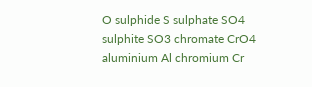O sulphide S sulphate SO4 sulphite SO3 chromate CrO4 aluminium Al chromium Cr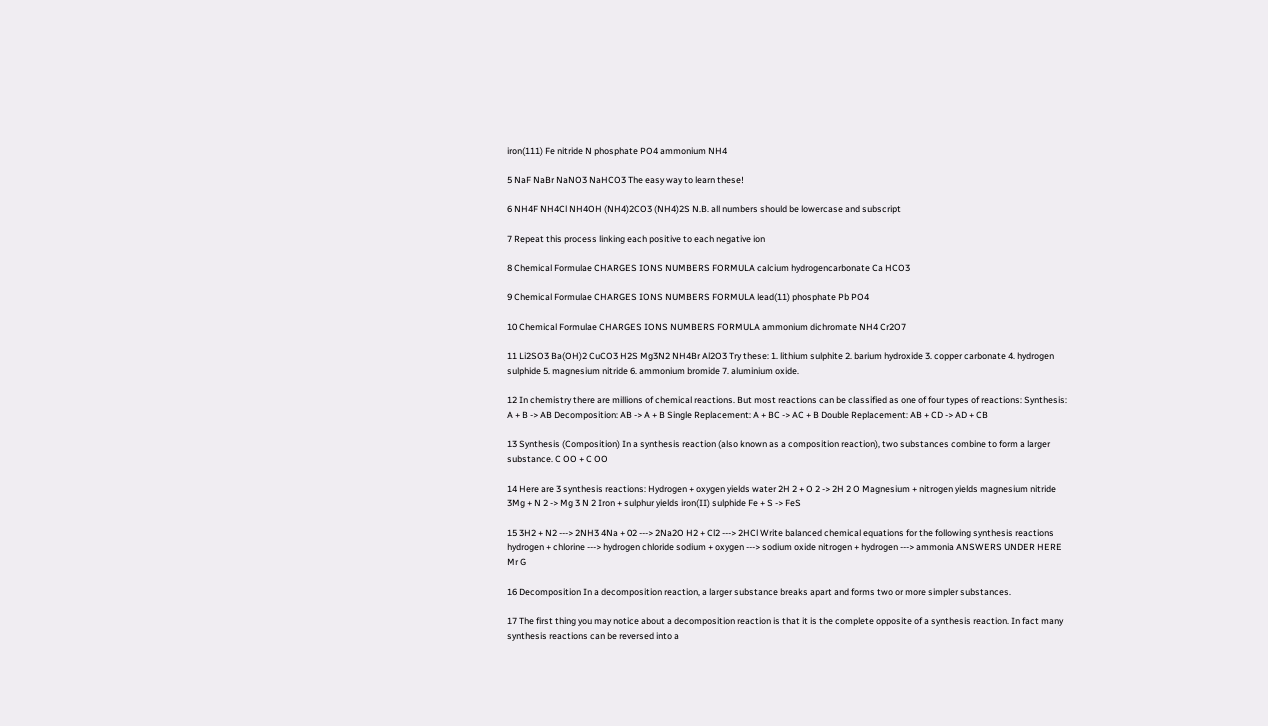iron(111) Fe nitride N phosphate PO4 ammonium NH4

5 NaF NaBr NaNO3 NaHCO3 The easy way to learn these!

6 NH4F NH4Cl NH4OH (NH4)2CO3 (NH4)2S N.B. all numbers should be lowercase and subscript

7 Repeat this process linking each positive to each negative ion

8 Chemical Formulae CHARGES IONS NUMBERS FORMULA calcium hydrogencarbonate Ca HCO3

9 Chemical Formulae CHARGES IONS NUMBERS FORMULA lead(11) phosphate Pb PO4

10 Chemical Formulae CHARGES IONS NUMBERS FORMULA ammonium dichromate NH4 Cr2O7

11 Li2SO3 Ba(OH)2 CuCO3 H2S Mg3N2 NH4Br Al2O3 Try these: 1. lithium sulphite 2. barium hydroxide 3. copper carbonate 4. hydrogen sulphide 5. magnesium nitride 6. ammonium bromide 7. aluminium oxide.

12 In chemistry there are millions of chemical reactions. But most reactions can be classified as one of four types of reactions: Synthesis: A + B -> AB Decomposition: AB -> A + B Single Replacement: A + BC -> AC + B Double Replacement: AB + CD -> AD + CB

13 Synthesis (Composition) In a synthesis reaction (also known as a composition reaction), two substances combine to form a larger substance. C OO + C OO

14 Here are 3 synthesis reactions: Hydrogen + oxygen yields water 2H 2 + O 2 -> 2H 2 O Magnesium + nitrogen yields magnesium nitride 3Mg + N 2 -> Mg 3 N 2 Iron + sulphur yields iron(II) sulphide Fe + S -> FeS

15 3H2 + N2 ---> 2NH3 4Na + 02 ---> 2Na2O H2 + Cl2 ---> 2HCl Write balanced chemical equations for the following synthesis reactions hydrogen + chlorine ---> hydrogen chloride sodium + oxygen ---> sodium oxide nitrogen + hydrogen ---> ammonia ANSWERS UNDER HERE Mr G

16 Decomposition In a decomposition reaction, a larger substance breaks apart and forms two or more simpler substances.

17 The first thing you may notice about a decomposition reaction is that it is the complete opposite of a synthesis reaction. In fact many synthesis reactions can be reversed into a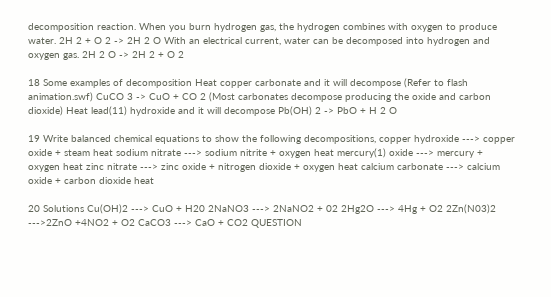decomposition reaction. When you burn hydrogen gas, the hydrogen combines with oxygen to produce water. 2H 2 + O 2 -> 2H 2 O With an electrical current, water can be decomposed into hydrogen and oxygen gas. 2H 2 O -> 2H 2 + O 2

18 Some examples of decomposition Heat copper carbonate and it will decompose (Refer to flash animation.swf) CuCO 3 -> CuO + CO 2 (Most carbonates decompose producing the oxide and carbon dioxide) Heat lead(11) hydroxide and it will decompose Pb(OH) 2 -> PbO + H 2 O

19 Write balanced chemical equations to show the following decompositions, copper hydroxide ---> copper oxide + steam heat sodium nitrate ---> sodium nitrite + oxygen heat mercury(1) oxide ---> mercury + oxygen heat zinc nitrate ---> zinc oxide + nitrogen dioxide + oxygen heat calcium carbonate ---> calcium oxide + carbon dioxide heat

20 Solutions Cu(OH)2 ---> CuO + H20 2NaNO3 ---> 2NaNO2 + 02 2Hg2O ---> 4Hg + O2 2Zn(N03)2 --->2ZnO +4NO2 + O2 CaCO3 ---> CaO + CO2 QUESTION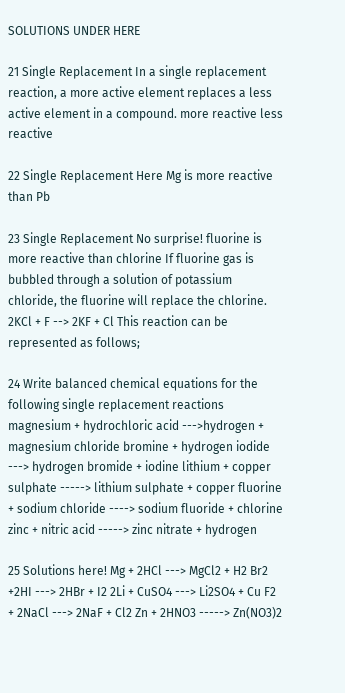SOLUTIONS UNDER HERE

21 Single Replacement In a single replacement reaction, a more active element replaces a less active element in a compound. more reactive less reactive

22 Single Replacement Here Mg is more reactive than Pb

23 Single Replacement No surprise! fluorine is more reactive than chlorine If fluorine gas is bubbled through a solution of potassium chloride, the fluorine will replace the chlorine. 2KCl + F --> 2KF + Cl This reaction can be represented as follows;

24 Write balanced chemical equations for the following single replacement reactions magnesium + hydrochloric acid --->hydrogen + magnesium chloride bromine + hydrogen iodide ---> hydrogen bromide + iodine lithium + copper sulphate -----> lithium sulphate + copper fluorine + sodium chloride ----> sodium fluoride + chlorine zinc + nitric acid -----> zinc nitrate + hydrogen

25 Solutions here! Mg + 2HCl ---> MgCl2 + H2 Br2 +2HI ---> 2HBr + I2 2Li + CuSO4 ---> Li2SO4 + Cu F2 + 2NaCl ---> 2NaF + Cl2 Zn + 2HNO3 -----> Zn(NO3)2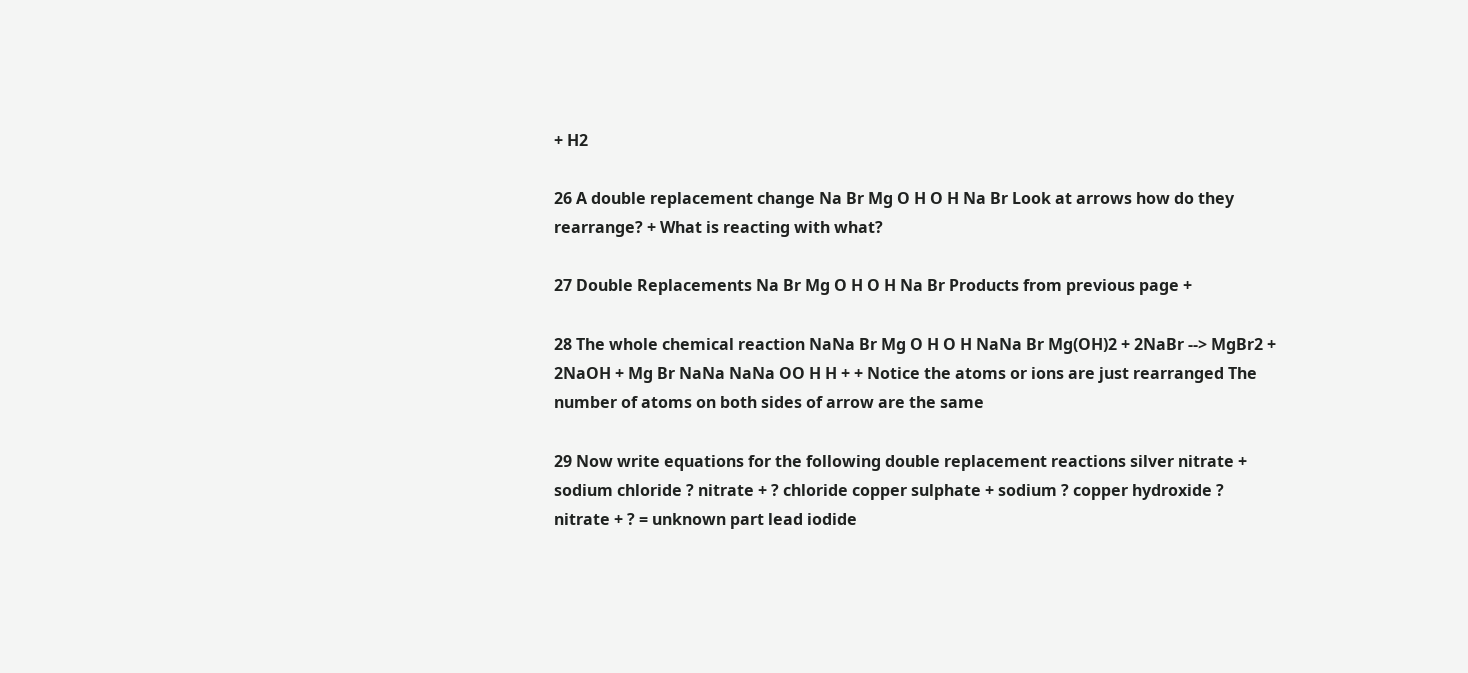+ H2

26 A double replacement change Na Br Mg O H O H Na Br Look at arrows how do they rearrange? + What is reacting with what?

27 Double Replacements Na Br Mg O H O H Na Br Products from previous page +

28 The whole chemical reaction NaNa Br Mg O H O H NaNa Br Mg(OH)2 + 2NaBr --> MgBr2 + 2NaOH + Mg Br NaNa NaNa OO H H + + Notice the atoms or ions are just rearranged The number of atoms on both sides of arrow are the same

29 Now write equations for the following double replacement reactions silver nitrate + sodium chloride ? nitrate + ? chloride copper sulphate + sodium ? copper hydroxide ? nitrate + ? = unknown part lead iodide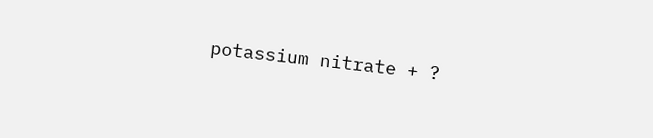potassium nitrate + ?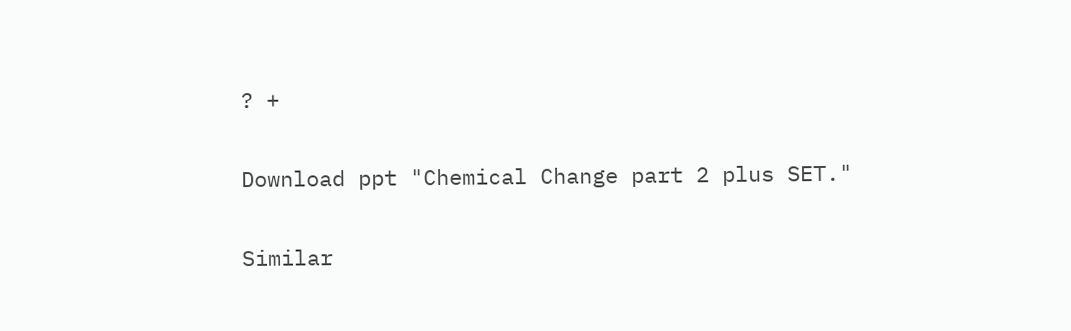? +

Download ppt "Chemical Change part 2 plus SET."

Similar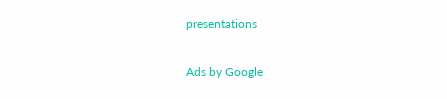presentations

Ads by Google